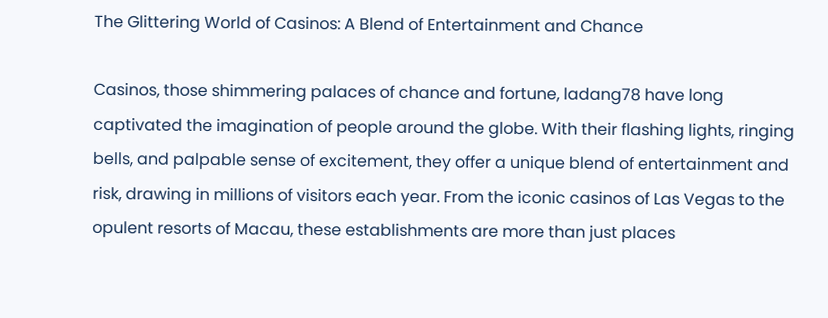The Glittering World of Casinos: A Blend of Entertainment and Chance

Casinos, those shimmering palaces of chance and fortune, ladang78 have long captivated the imagination of people around the globe. With their flashing lights, ringing bells, and palpable sense of excitement, they offer a unique blend of entertainment and risk, drawing in millions of visitors each year. From the iconic casinos of Las Vegas to the opulent resorts of Macau, these establishments are more than just places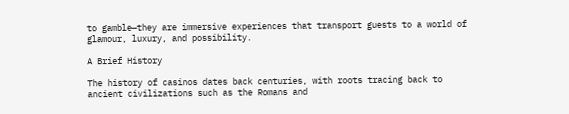to gamble—they are immersive experiences that transport guests to a world of glamour, luxury, and possibility.

A Brief History

The history of casinos dates back centuries, with roots tracing back to ancient civilizations such as the Romans and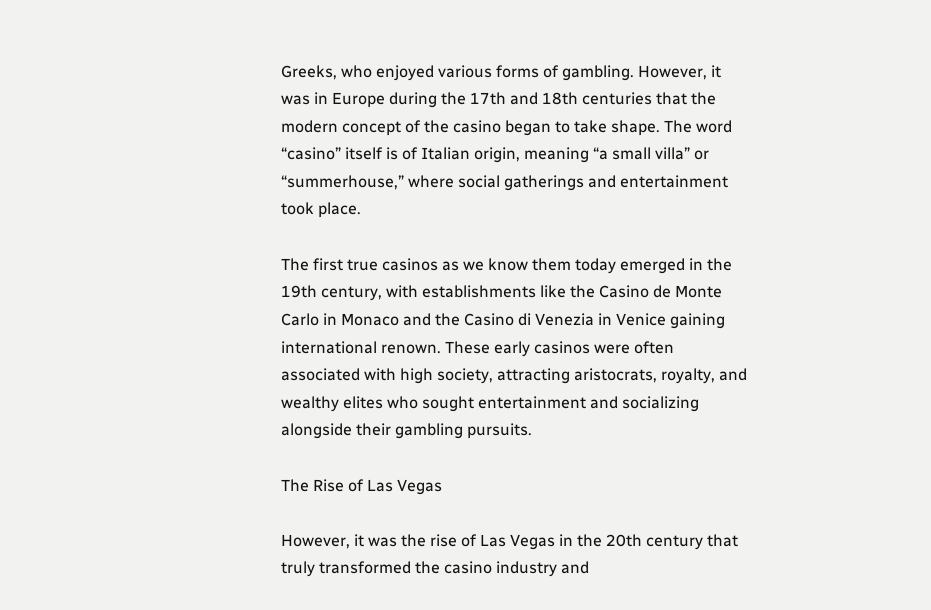Greeks, who enjoyed various forms of gambling. However, it was in Europe during the 17th and 18th centuries that the modern concept of the casino began to take shape. The word “casino” itself is of Italian origin, meaning “a small villa” or “summerhouse,” where social gatherings and entertainment took place.

The first true casinos as we know them today emerged in the 19th century, with establishments like the Casino de Monte Carlo in Monaco and the Casino di Venezia in Venice gaining international renown. These early casinos were often associated with high society, attracting aristocrats, royalty, and wealthy elites who sought entertainment and socializing alongside their gambling pursuits.

The Rise of Las Vegas

However, it was the rise of Las Vegas in the 20th century that truly transformed the casino industry and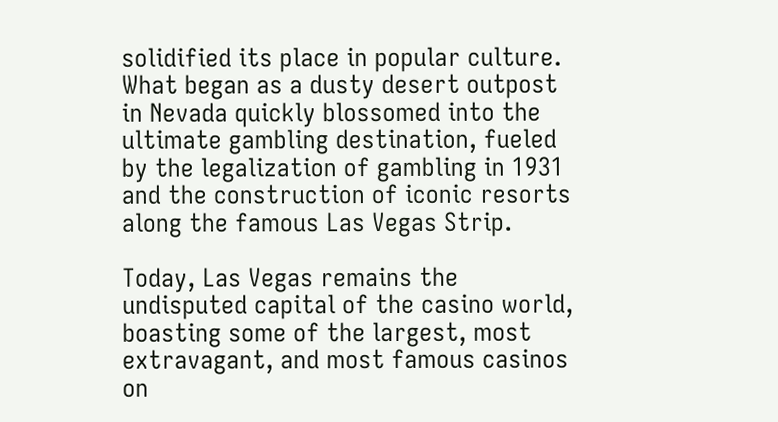solidified its place in popular culture. What began as a dusty desert outpost in Nevada quickly blossomed into the ultimate gambling destination, fueled by the legalization of gambling in 1931 and the construction of iconic resorts along the famous Las Vegas Strip.

Today, Las Vegas remains the undisputed capital of the casino world, boasting some of the largest, most extravagant, and most famous casinos on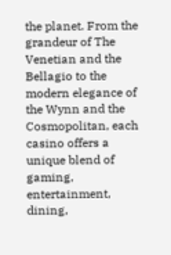the planet. From the grandeur of The Venetian and the Bellagio to the modern elegance of the Wynn and the Cosmopolitan, each casino offers a unique blend of gaming, entertainment, dining,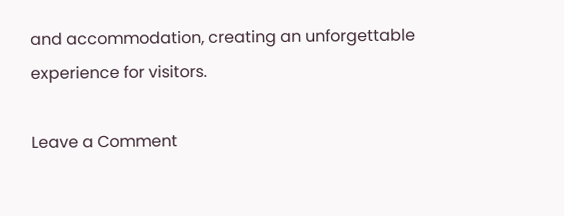and accommodation, creating an unforgettable experience for visitors.

Leave a Comment